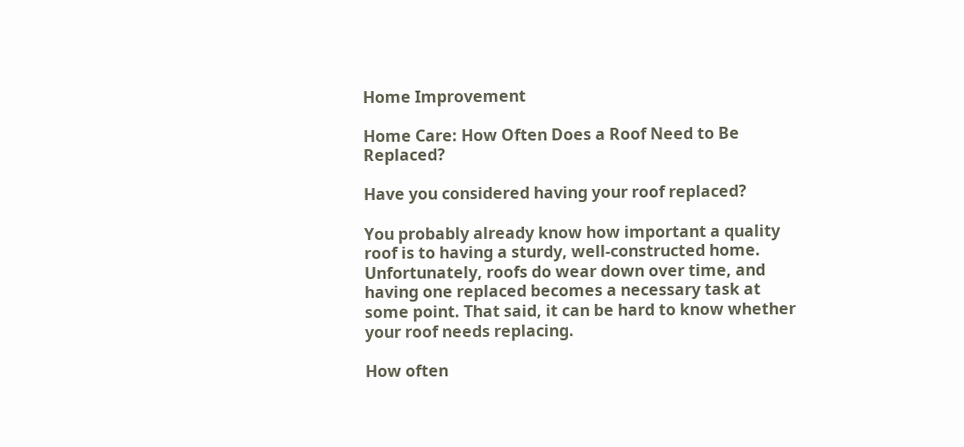Home Improvement

Home Care: How Often Does a Roof Need to Be Replaced?

Have you considered having your roof replaced?

You probably already know how important a quality roof is to having a sturdy, well-constructed home. Unfortunately, roofs do wear down over time, and having one replaced becomes a necessary task at some point. That said, it can be hard to know whether your roof needs replacing.

How often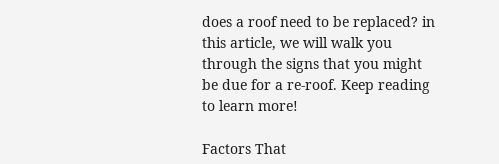does a roof need to be replaced? in this article, we will walk you through the signs that you might be due for a re-roof. Keep reading to learn more!

Factors That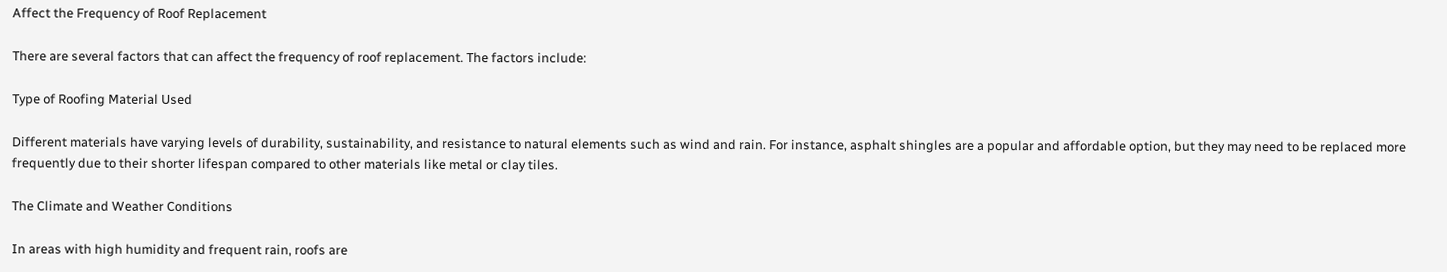Affect the Frequency of Roof Replacement

There are several factors that can affect the frequency of roof replacement. The factors include:

Type of Roofing Material Used

Different materials have varying levels of durability, sustainability, and resistance to natural elements such as wind and rain. For instance, asphalt shingles are a popular and affordable option, but they may need to be replaced more frequently due to their shorter lifespan compared to other materials like metal or clay tiles.

The Climate and Weather Conditions

In areas with high humidity and frequent rain, roofs are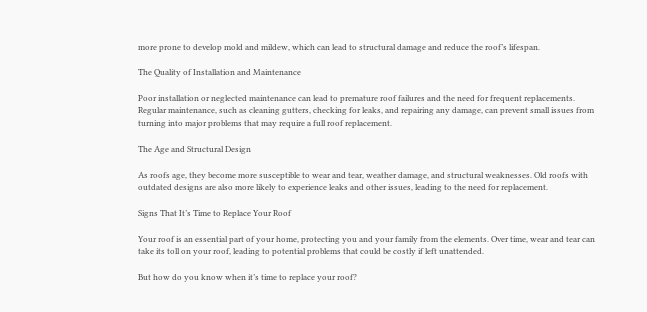more prone to develop mold and mildew, which can lead to structural damage and reduce the roof’s lifespan.

The Quality of Installation and Maintenance

Poor installation or neglected maintenance can lead to premature roof failures and the need for frequent replacements. Regular maintenance, such as cleaning gutters, checking for leaks, and repairing any damage, can prevent small issues from turning into major problems that may require a full roof replacement.

The Age and Structural Design

As roofs age, they become more susceptible to wear and tear, weather damage, and structural weaknesses. Old roofs with outdated designs are also more likely to experience leaks and other issues, leading to the need for replacement.

Signs That It’s Time to Replace Your Roof

Your roof is an essential part of your home, protecting you and your family from the elements. Over time, wear and tear can take its toll on your roof, leading to potential problems that could be costly if left unattended.

But how do you know when it’s time to replace your roof?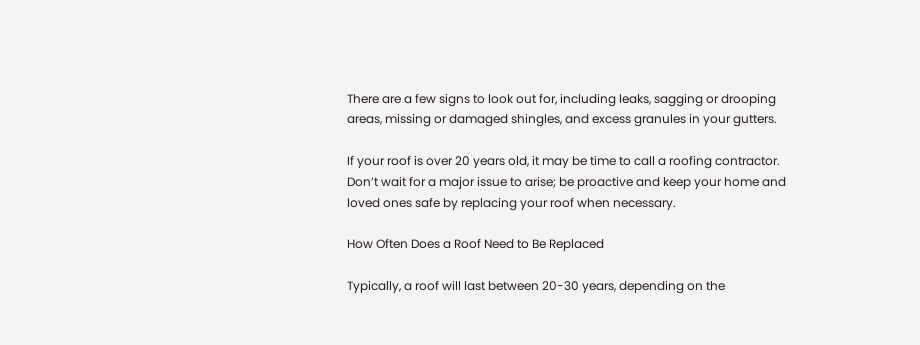There are a few signs to look out for, including leaks, sagging or drooping areas, missing or damaged shingles, and excess granules in your gutters.

If your roof is over 20 years old, it may be time to call a roofing contractor. Don’t wait for a major issue to arise; be proactive and keep your home and loved ones safe by replacing your roof when necessary.

How Often Does a Roof Need to Be Replaced

Typically, a roof will last between 20-30 years, depending on the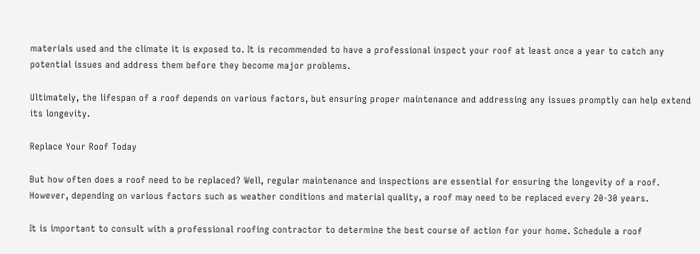materials used and the climate it is exposed to. It is recommended to have a professional inspect your roof at least once a year to catch any potential issues and address them before they become major problems.

Ultimately, the lifespan of a roof depends on various factors, but ensuring proper maintenance and addressing any issues promptly can help extend its longevity.

Replace Your Roof Today

But how often does a roof need to be replaced? Well, regular maintenance and inspections are essential for ensuring the longevity of a roof. However, depending on various factors such as weather conditions and material quality, a roof may need to be replaced every 20-30 years.

It is important to consult with a professional roofing contractor to determine the best course of action for your home. Schedule a roof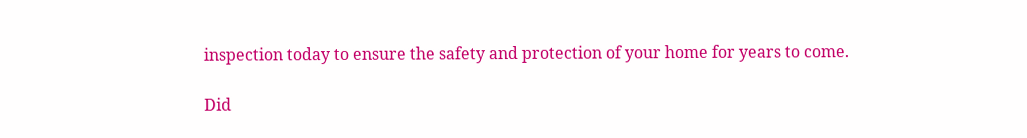inspection today to ensure the safety and protection of your home for years to come.

Did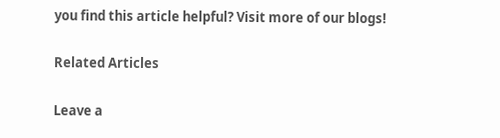you find this article helpful? Visit more of our blogs!

Related Articles

Leave a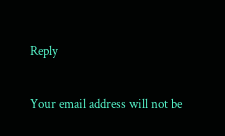Reply

Your email address will not be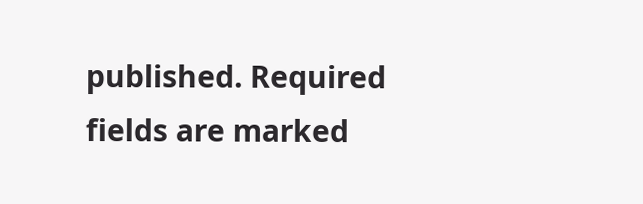published. Required fields are marked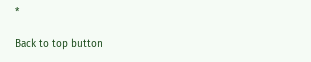*

Back to top button